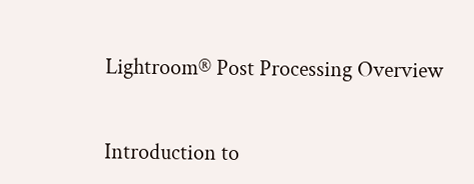Lightroom® Post Processing Overview


Introduction to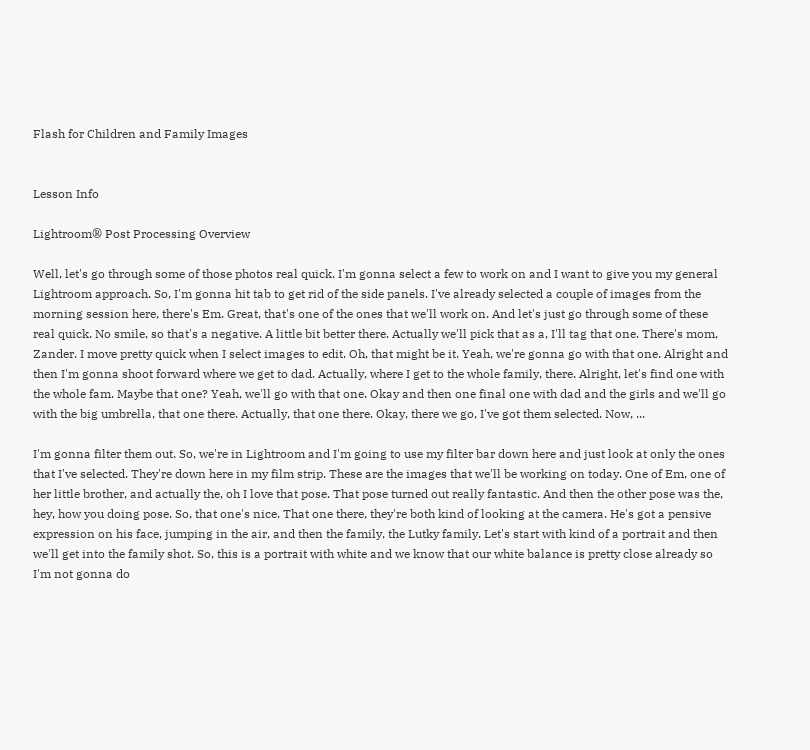Flash for Children and Family Images


Lesson Info

Lightroom® Post Processing Overview

Well, let's go through some of those photos real quick. I'm gonna select a few to work on and I want to give you my general Lightroom approach. So, I'm gonna hit tab to get rid of the side panels. I've already selected a couple of images from the morning session here, there's Em. Great, that's one of the ones that we'll work on. And let's just go through some of these real quick. No smile, so that's a negative. A little bit better there. Actually we'll pick that as a, I'll tag that one. There's mom, Zander. I move pretty quick when I select images to edit. Oh, that might be it. Yeah, we're gonna go with that one. Alright and then I'm gonna shoot forward where we get to dad. Actually, where I get to the whole family, there. Alright, let's find one with the whole fam. Maybe that one? Yeah, we'll go with that one. Okay and then one final one with dad and the girls and we'll go with the big umbrella, that one there. Actually, that one there. Okay, there we go, I've got them selected. Now, ...

I'm gonna filter them out. So, we're in Lightroom and I'm going to use my filter bar down here and just look at only the ones that I've selected. They're down here in my film strip. These are the images that we'll be working on today. One of Em, one of her little brother, and actually the, oh I love that pose. That pose turned out really fantastic. And then the other pose was the, hey, how you doing pose. So, that one's nice. That one there, they're both kind of looking at the camera. He's got a pensive expression on his face, jumping in the air, and then the family, the Lutky family. Let's start with kind of a portrait and then we'll get into the family shot. So, this is a portrait with white and we know that our white balance is pretty close already so I'm not gonna do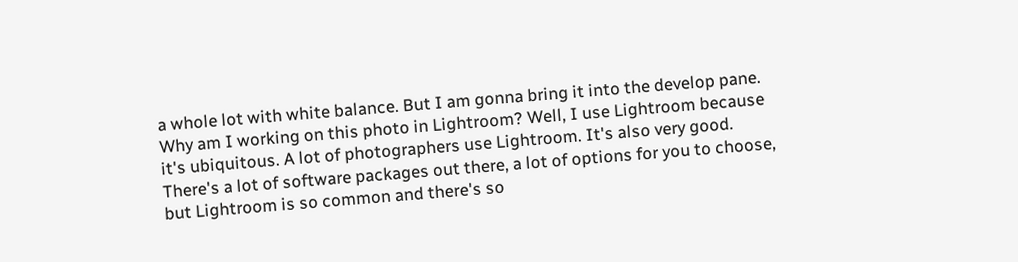a whole lot with white balance. But I am gonna bring it into the develop pane. Why am I working on this photo in Lightroom? Well, I use Lightroom because it's ubiquitous. A lot of photographers use Lightroom. It's also very good. There's a lot of software packages out there, a lot of options for you to choose, but Lightroom is so common and there's so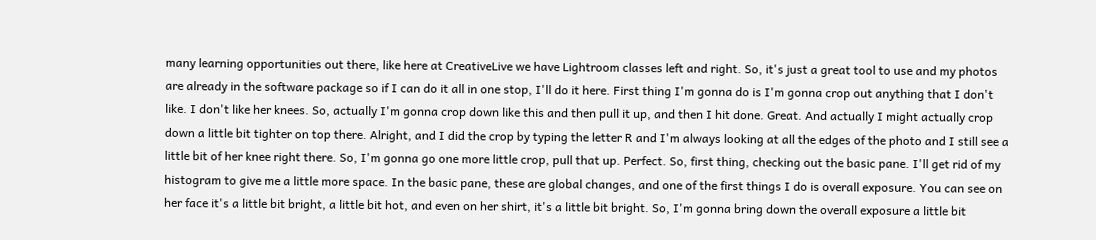many learning opportunities out there, like here at CreativeLive we have Lightroom classes left and right. So, it's just a great tool to use and my photos are already in the software package so if I can do it all in one stop, I'll do it here. First thing I'm gonna do is I'm gonna crop out anything that I don't like. I don't like her knees. So, actually I'm gonna crop down like this and then pull it up, and then I hit done. Great. And actually I might actually crop down a little bit tighter on top there. Alright, and I did the crop by typing the letter R and I'm always looking at all the edges of the photo and I still see a little bit of her knee right there. So, I'm gonna go one more little crop, pull that up. Perfect. So, first thing, checking out the basic pane. I'll get rid of my histogram to give me a little more space. In the basic pane, these are global changes, and one of the first things I do is overall exposure. You can see on her face it's a little bit bright, a little bit hot, and even on her shirt, it's a little bit bright. So, I'm gonna bring down the overall exposure a little bit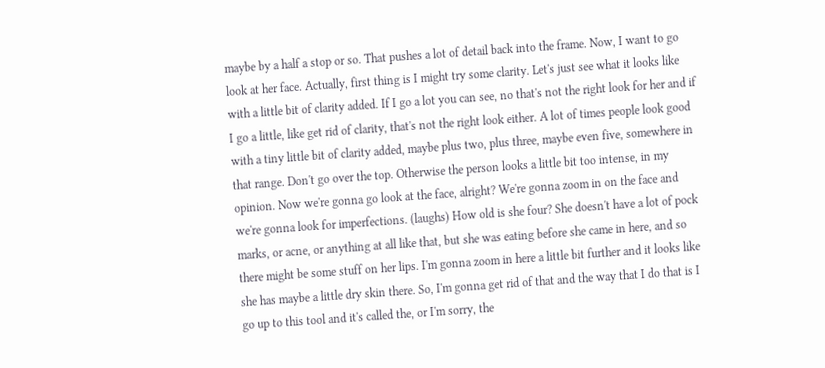maybe by a half a stop or so. That pushes a lot of detail back into the frame. Now, I want to go look at her face. Actually, first thing is I might try some clarity. Let's just see what it looks like with a little bit of clarity added. If I go a lot you can see, no that's not the right look for her and if I go a little, like get rid of clarity, that's not the right look either. A lot of times people look good with a tiny little bit of clarity added, maybe plus two, plus three, maybe even five, somewhere in that range. Don't go over the top. Otherwise the person looks a little bit too intense, in my opinion. Now we're gonna go look at the face, alright? We're gonna zoom in on the face and we're gonna look for imperfections. (laughs) How old is she four? She doesn't have a lot of pock marks, or acne, or anything at all like that, but she was eating before she came in here, and so there might be some stuff on her lips. I'm gonna zoom in here a little bit further and it looks like she has maybe a little dry skin there. So, I'm gonna get rid of that and the way that I do that is I go up to this tool and it's called the, or I'm sorry, the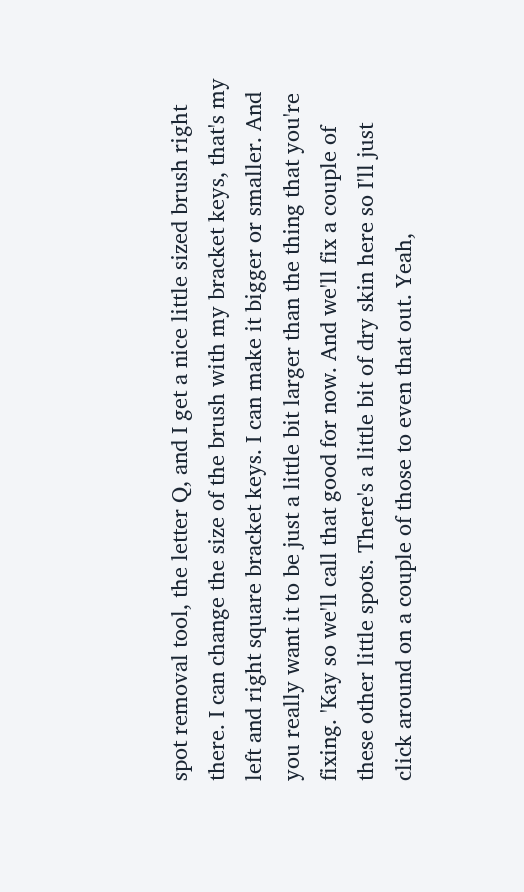spot removal tool, the letter Q, and I get a nice little sized brush right there. I can change the size of the brush with my bracket keys, that's my left and right square bracket keys. I can make it bigger or smaller. And you really want it to be just a little bit larger than the thing that you're fixing. 'Kay so we'll call that good for now. And we'll fix a couple of these other little spots. There's a little bit of dry skin here so I'll just click around on a couple of those to even that out. Yeah,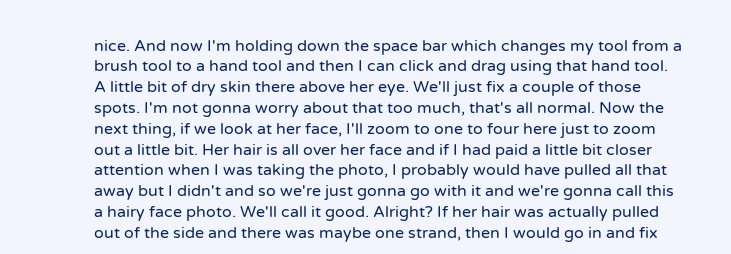nice. And now I'm holding down the space bar which changes my tool from a brush tool to a hand tool and then I can click and drag using that hand tool. A little bit of dry skin there above her eye. We'll just fix a couple of those spots. I'm not gonna worry about that too much, that's all normal. Now the next thing, if we look at her face, I'll zoom to one to four here just to zoom out a little bit. Her hair is all over her face and if I had paid a little bit closer attention when I was taking the photo, I probably would have pulled all that away but I didn't and so we're just gonna go with it and we're gonna call this a hairy face photo. We'll call it good. Alright? If her hair was actually pulled out of the side and there was maybe one strand, then I would go in and fix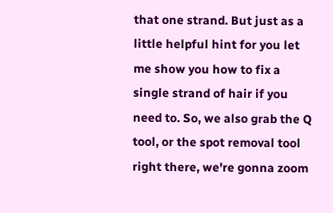that one strand. But just as a little helpful hint for you let me show you how to fix a single strand of hair if you need to. So, we also grab the Q tool, or the spot removal tool right there, we're gonna zoom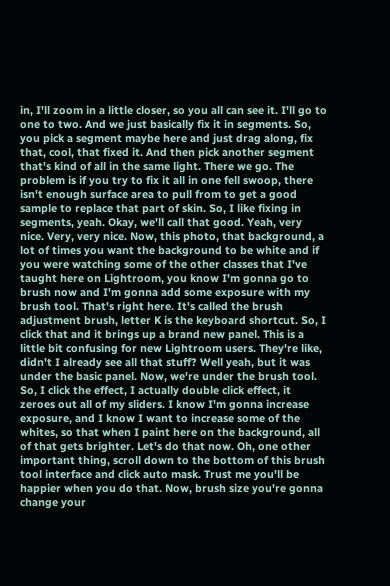in, I'll zoom in a little closer, so you all can see it. I'll go to one to two. And we just basically fix it in segments. So, you pick a segment maybe here and just drag along, fix that, cool, that fixed it. And then pick another segment that's kind of all in the same light. There we go. The problem is if you try to fix it all in one fell swoop, there isn't enough surface area to pull from to get a good sample to replace that part of skin. So, I like fixing in segments, yeah. Okay, we'll call that good. Yeah, very nice. Very, very nice. Now, this photo, that background, a lot of times you want the background to be white and if you were watching some of the other classes that I've taught here on Lightroom, you know I'm gonna go to brush now and I'm gonna add some exposure with my brush tool. That's right here. It's called the brush adjustment brush, letter K is the keyboard shortcut. So, I click that and it brings up a brand new panel. This is a little bit confusing for new Lightroom users. They're like, didn't I already see all that stuff? Well yeah, but it was under the basic panel. Now, we're under the brush tool. So, I click the effect, I actually double click effect, it zeroes out all of my sliders. I know I'm gonna increase exposure, and I know I want to increase some of the whites, so that when I paint here on the background, all of that gets brighter. Let's do that now. Oh, one other important thing, scroll down to the bottom of this brush tool interface and click auto mask. Trust me you'll be happier when you do that. Now, brush size you're gonna change your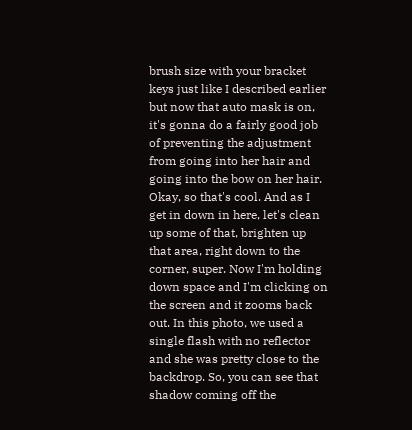brush size with your bracket keys just like I described earlier but now that auto mask is on, it's gonna do a fairly good job of preventing the adjustment from going into her hair and going into the bow on her hair. Okay, so that's cool. And as I get in down in here, let's clean up some of that, brighten up that area, right down to the corner, super. Now I'm holding down space and I'm clicking on the screen and it zooms back out. In this photo, we used a single flash with no reflector and she was pretty close to the backdrop. So, you can see that shadow coming off the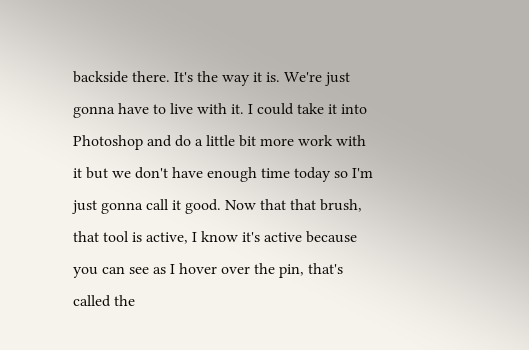backside there. It's the way it is. We're just gonna have to live with it. I could take it into Photoshop and do a little bit more work with it but we don't have enough time today so I'm just gonna call it good. Now that that brush, that tool is active, I know it's active because you can see as I hover over the pin, that's called the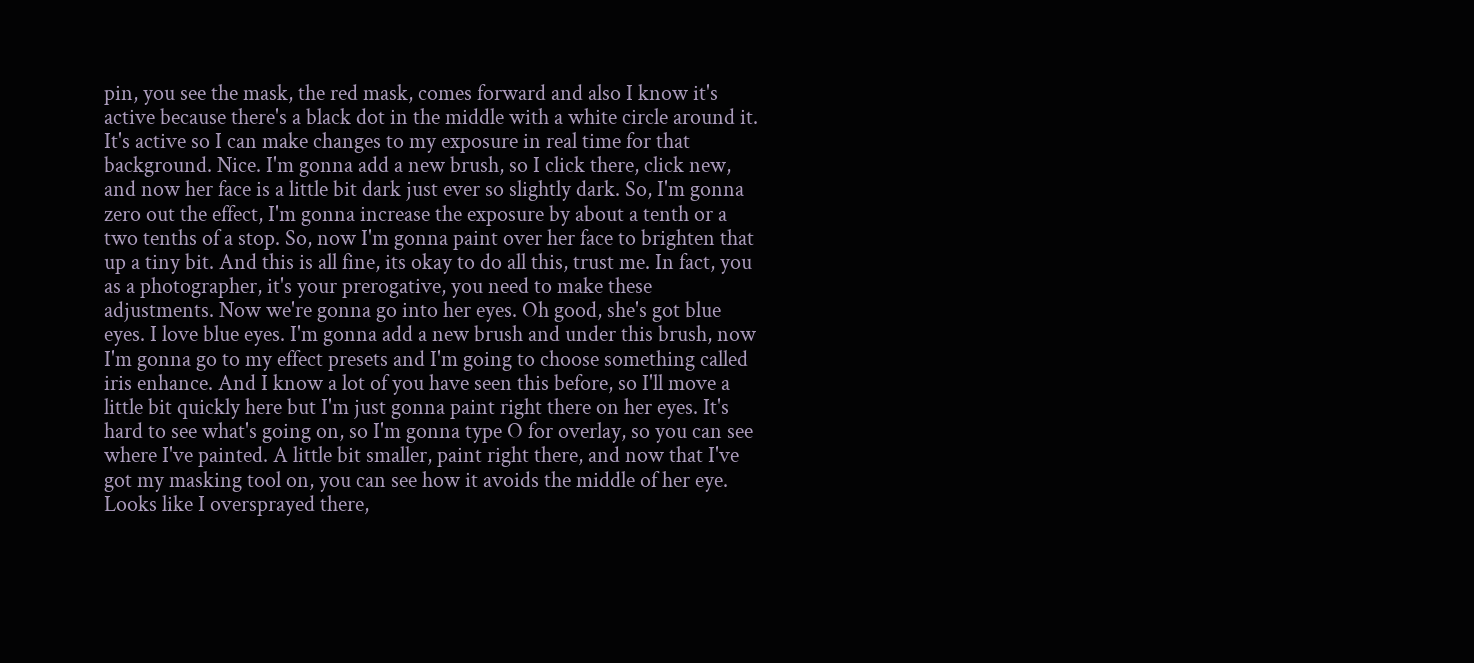pin, you see the mask, the red mask, comes forward and also I know it's active because there's a black dot in the middle with a white circle around it. It's active so I can make changes to my exposure in real time for that background. Nice. I'm gonna add a new brush, so I click there, click new, and now her face is a little bit dark just ever so slightly dark. So, I'm gonna zero out the effect, I'm gonna increase the exposure by about a tenth or a two tenths of a stop. So, now I'm gonna paint over her face to brighten that up a tiny bit. And this is all fine, its okay to do all this, trust me. In fact, you as a photographer, it's your prerogative, you need to make these adjustments. Now we're gonna go into her eyes. Oh good, she's got blue eyes. I love blue eyes. I'm gonna add a new brush and under this brush, now I'm gonna go to my effect presets and I'm going to choose something called iris enhance. And I know a lot of you have seen this before, so I'll move a little bit quickly here but I'm just gonna paint right there on her eyes. It's hard to see what's going on, so I'm gonna type O for overlay, so you can see where I've painted. A little bit smaller, paint right there, and now that I've got my masking tool on, you can see how it avoids the middle of her eye. Looks like I oversprayed there,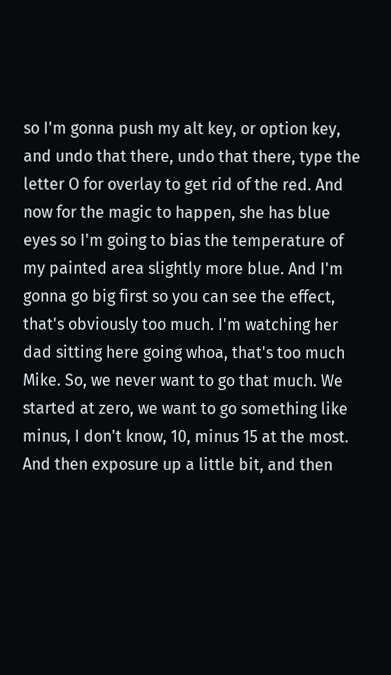so I'm gonna push my alt key, or option key, and undo that there, undo that there, type the letter O for overlay to get rid of the red. And now for the magic to happen, she has blue eyes so I'm going to bias the temperature of my painted area slightly more blue. And I'm gonna go big first so you can see the effect, that's obviously too much. I'm watching her dad sitting here going whoa, that's too much Mike. So, we never want to go that much. We started at zero, we want to go something like minus, I don't know, 10, minus 15 at the most. And then exposure up a little bit, and then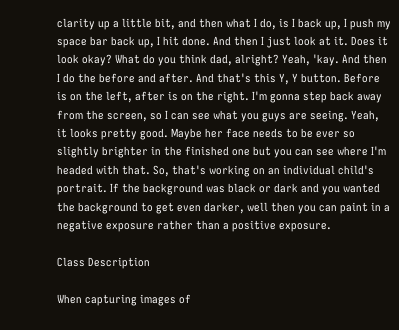clarity up a little bit, and then what I do, is I back up, I push my space bar back up, I hit done. And then I just look at it. Does it look okay? What do you think dad, alright? Yeah, 'kay. And then I do the before and after. And that's this Y, Y button. Before is on the left, after is on the right. I'm gonna step back away from the screen, so I can see what you guys are seeing. Yeah, it looks pretty good. Maybe her face needs to be ever so slightly brighter in the finished one but you can see where I'm headed with that. So, that's working on an individual child's portrait. If the background was black or dark and you wanted the background to get even darker, well then you can paint in a negative exposure rather than a positive exposure.

Class Description

When capturing images of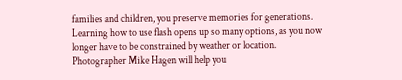families and children, you preserve memories for generations. Learning how to use flash opens up so many options, as you now longer have to be constrained by weather or location. Photographer Mike Hagen will help you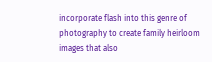incorporate flash into this genre of photography to create family heirloom images that also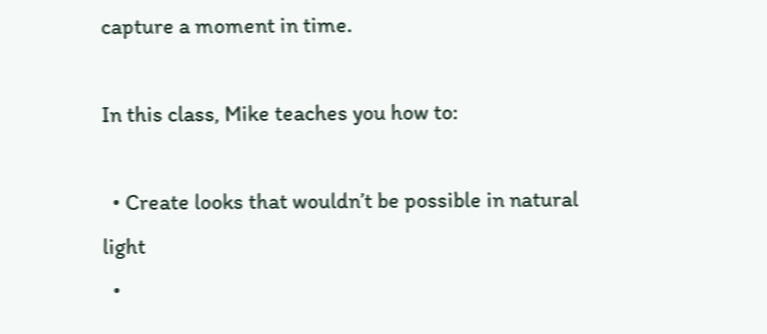capture a moment in time.

In this class, Mike teaches you how to:

  • Create looks that wouldn’t be possible in natural light
  •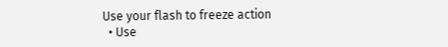Use your flash to freeze action
  • Use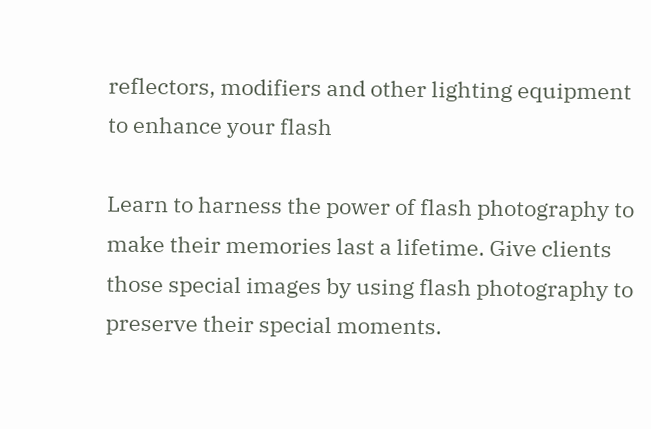reflectors, modifiers and other lighting equipment to enhance your flash

Learn to harness the power of flash photography to make their memories last a lifetime. Give clients those special images by using flash photography to preserve their special moments.